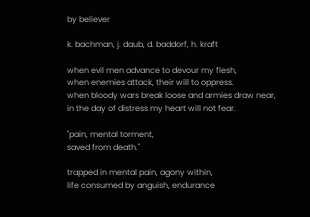by believer

k. bachman, j. daub, d. baddorf, h. kraft

when evil men advance to devour my flesh,
when enemies attack, their will to oppress.
when bloody wars break loose and armies draw near,
in the day of distress my heart will not fear.

"pain, mental torment,
saved from death."

trapped in mental pain, agony within,
life consumed by anguish, endurance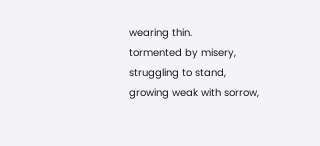wearing thin.
tormented by misery, struggling to stand,
growing weak with sorrow,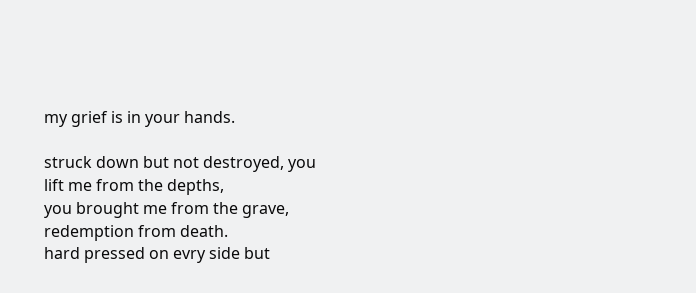my grief is in your hands.

struck down but not destroyed, you lift me from the depths,
you brought me from the grave, redemption from death.
hard pressed on evry side but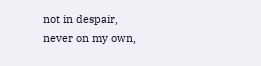not in despair,
never on my own,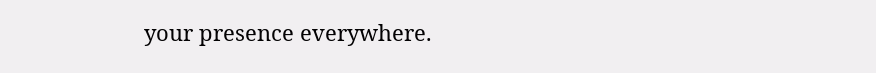your presence everywhere.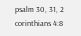psalm 30, 31, 2 corinthians 4:8